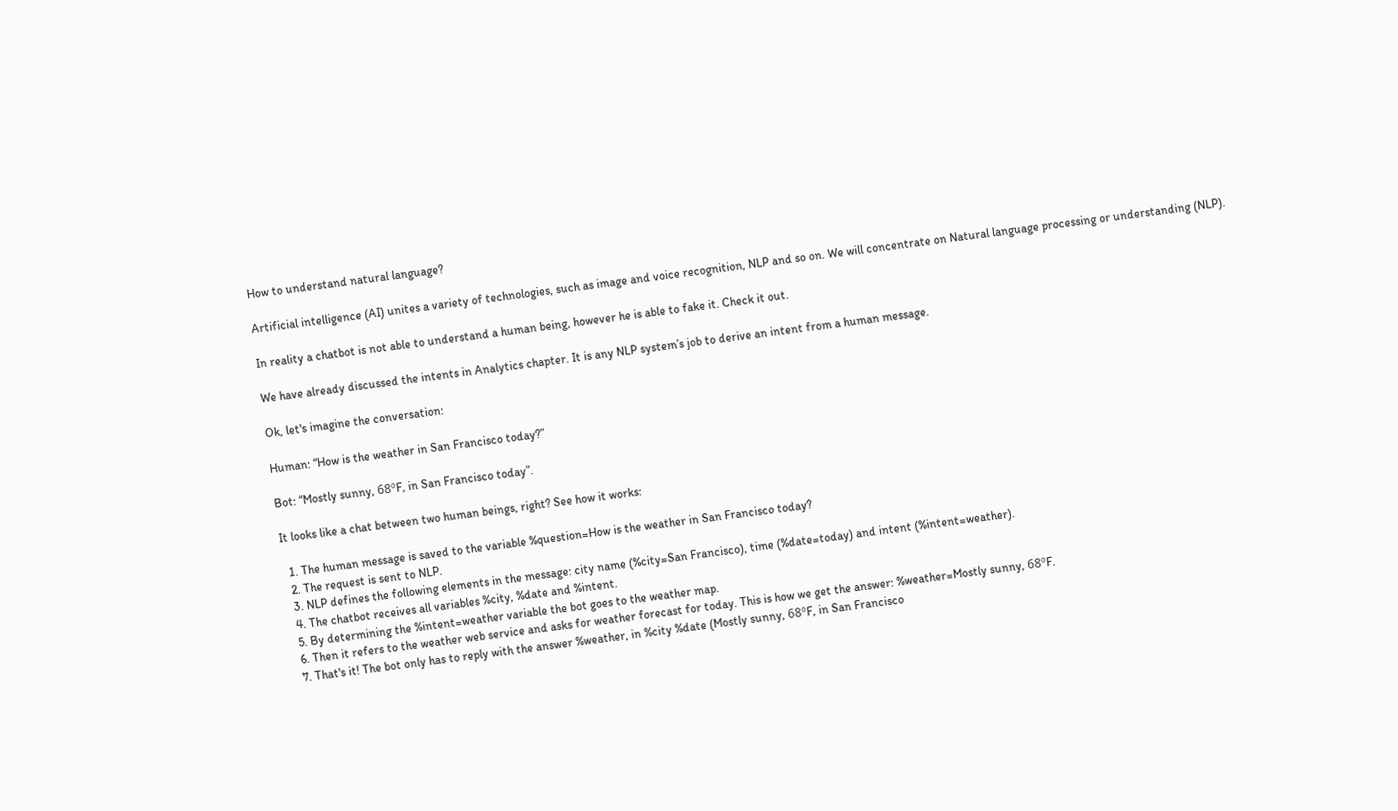How to understand natural language?

Artificial intelligence (AI) unites a variety of technologies, such as image and voice recognition, NLP and so on. We will concentrate on Natural language processing or understanding (NLP).

In reality a chatbot is not able to understand a human being, however he is able to fake it. Check it out.

We have already discussed the intents in Analytics chapter. It is any NLP system’s job to derive an intent from a human message.

Ok, let's imagine the conversation:

Human: “How is the weather in San Francisco today?”

Bot: “Mostly sunny, 68ºF, in San Francisco today”.

It looks like a chat between two human beings, right? See how it works:

  1. The human message is saved to the variable %question=How is the weather in San Francisco today?
  2. The request is sent to NLP.
  3. NLP defines the following elements in the message: city name (%city=San Francisco), time (%date=today) and intent (%intent=weather).
  4. The chatbot receives all variables %city, %date and %intent.
  5. By determining the %intent=weather variable the bot goes to the weather map.
  6. Then it refers to the weather web service and asks for weather forecast for today. This is how we get the answer: %weather=Mostly sunny, 68ºF.
  7. That's it! The bot only has to reply with the answer %weather, in %city %date (Mostly sunny, 68ºF, in San Francisco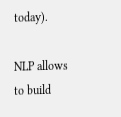today).

NLP allows to build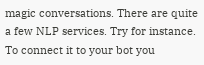magic conversations. There are quite a few NLP services. Try for instance. To connect it to your bot you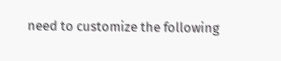need to customize the following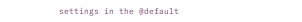settings in the @default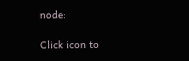node:

Click icon to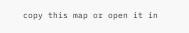copy this map or open it in